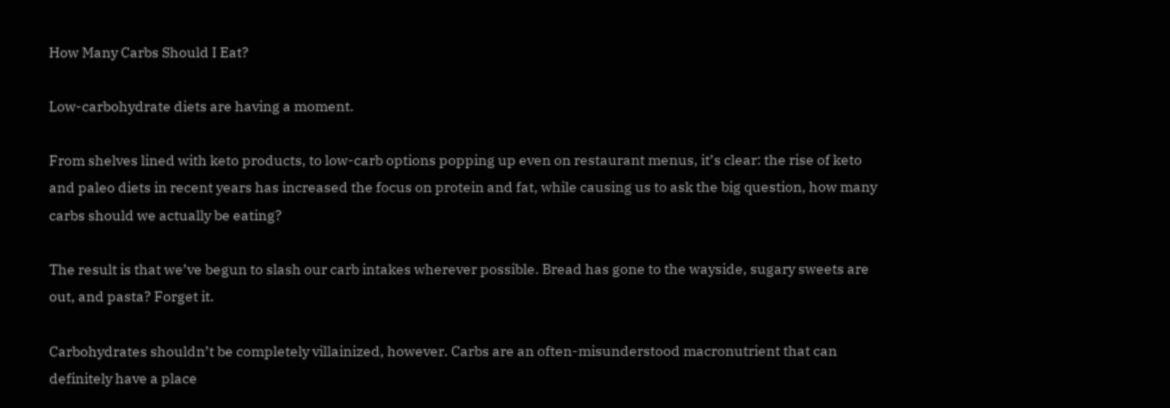How Many Carbs Should I Eat?

Low-carbohydrate diets are having a moment.

From shelves lined with keto products, to low-carb options popping up even on restaurant menus, it’s clear: the rise of keto and paleo diets in recent years has increased the focus on protein and fat, while causing us to ask the big question, how many carbs should we actually be eating?

The result is that we’ve begun to slash our carb intakes wherever possible. Bread has gone to the wayside, sugary sweets are out, and pasta? Forget it.

Carbohydrates shouldn’t be completely villainized, however. Carbs are an often-misunderstood macronutrient that can definitely have a place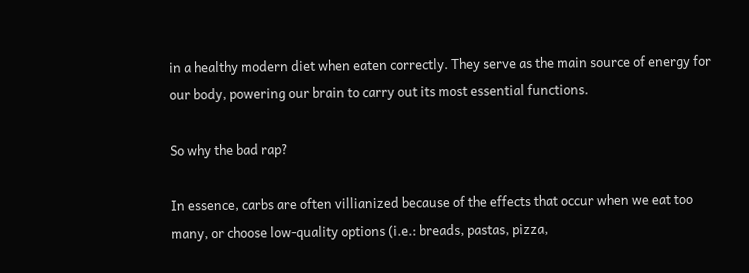in a healthy modern diet when eaten correctly. They serve as the main source of energy for our body, powering our brain to carry out its most essential functions.

So why the bad rap?

In essence, carbs are often villianized because of the effects that occur when we eat too many, or choose low-quality options (i.e.: breads, pastas, pizza,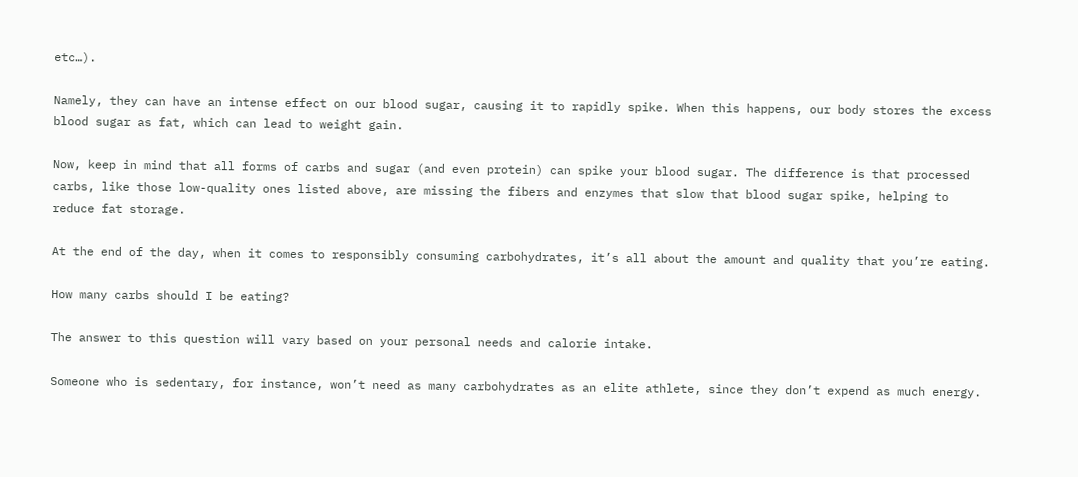etc…).

Namely, they can have an intense effect on our blood sugar, causing it to rapidly spike. When this happens, our body stores the excess blood sugar as fat, which can lead to weight gain.

Now, keep in mind that all forms of carbs and sugar (and even protein) can spike your blood sugar. The difference is that processed carbs, like those low-quality ones listed above, are missing the fibers and enzymes that slow that blood sugar spike, helping to reduce fat storage.

At the end of the day, when it comes to responsibly consuming carbohydrates, it’s all about the amount and quality that you’re eating.

How many carbs should I be eating?

The answer to this question will vary based on your personal needs and calorie intake.

Someone who is sedentary, for instance, won’t need as many carbohydrates as an elite athlete, since they don’t expend as much energy.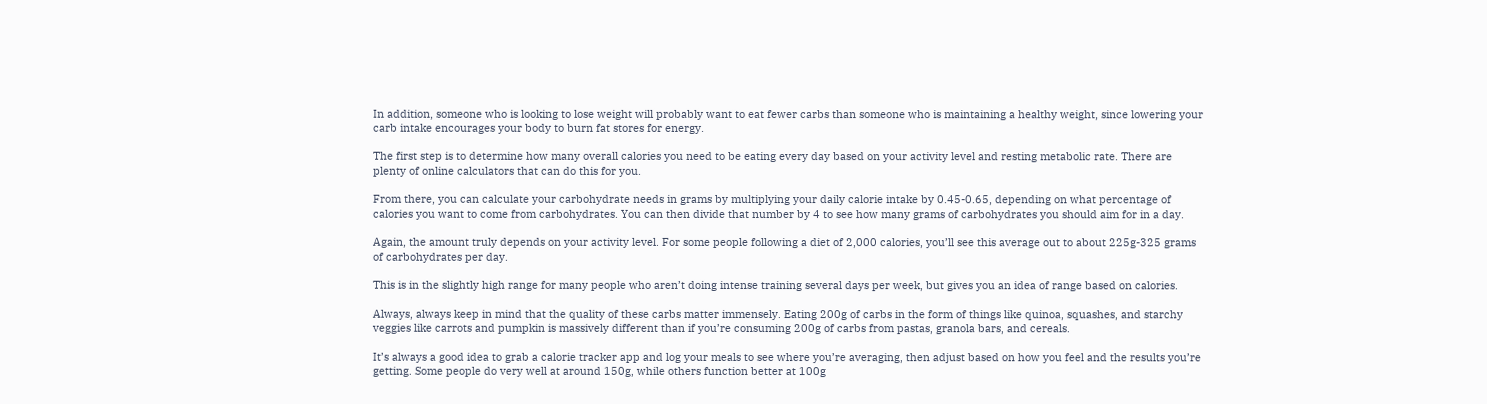In addition, someone who is looking to lose weight will probably want to eat fewer carbs than someone who is maintaining a healthy weight, since lowering your carb intake encourages your body to burn fat stores for energy.

The first step is to determine how many overall calories you need to be eating every day based on your activity level and resting metabolic rate. There are plenty of online calculators that can do this for you.

From there, you can calculate your carbohydrate needs in grams by multiplying your daily calorie intake by 0.45-0.65, depending on what percentage of calories you want to come from carbohydrates. You can then divide that number by 4 to see how many grams of carbohydrates you should aim for in a day.

Again, the amount truly depends on your activity level. For some people following a diet of 2,000 calories, you’ll see this average out to about 225g-325 grams of carbohydrates per day.

This is in the slightly high range for many people who aren’t doing intense training several days per week, but gives you an idea of range based on calories.

Always, always keep in mind that the quality of these carbs matter immensely. Eating 200g of carbs in the form of things like quinoa, squashes, and starchy veggies like carrots and pumpkin is massively different than if you’re consuming 200g of carbs from pastas, granola bars, and cereals.

It’s always a good idea to grab a calorie tracker app and log your meals to see where you’re averaging, then adjust based on how you feel and the results you’re getting. Some people do very well at around 150g, while others function better at 100g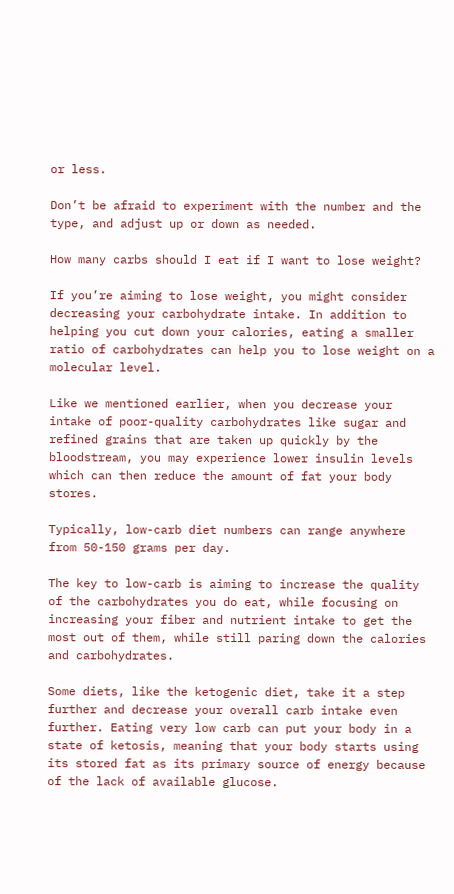or less.

Don’t be afraid to experiment with the number and the type, and adjust up or down as needed.

How many carbs should I eat if I want to lose weight?

If you’re aiming to lose weight, you might consider decreasing your carbohydrate intake. In addition to helping you cut down your calories, eating a smaller ratio of carbohydrates can help you to lose weight on a molecular level.

Like we mentioned earlier, when you decrease your intake of poor-quality carbohydrates like sugar and refined grains that are taken up quickly by the bloodstream, you may experience lower insulin levels which can then reduce the amount of fat your body stores.

Typically, low-carb diet numbers can range anywhere from 50-150 grams per day.

The key to low-carb is aiming to increase the quality of the carbohydrates you do eat, while focusing on increasing your fiber and nutrient intake to get the most out of them, while still paring down the calories and carbohydrates.

Some diets, like the ketogenic diet, take it a step further and decrease your overall carb intake even further. Eating very low carb can put your body in a state of ketosis, meaning that your body starts using its stored fat as its primary source of energy because of the lack of available glucose.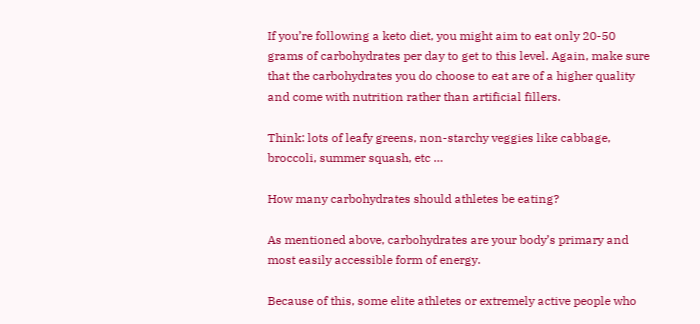If you’re following a keto diet, you might aim to eat only 20-50 grams of carbohydrates per day to get to this level. Again, make sure that the carbohydrates you do choose to eat are of a higher quality and come with nutrition rather than artificial fillers.

Think: lots of leafy greens, non-starchy veggies like cabbage, broccoli, summer squash, etc …

How many carbohydrates should athletes be eating?

As mentioned above, carbohydrates are your body’s primary and most easily accessible form of energy.

Because of this, some elite athletes or extremely active people who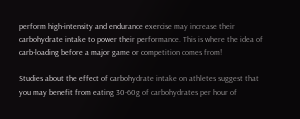perform high-intensity and endurance exercise may increase their carbohydrate intake to power their performance. This is where the idea of carb-loading before a major game or competition comes from!

Studies about the effect of carbohydrate intake on athletes suggest that you may benefit from eating 30-60g of carbohydrates per hour of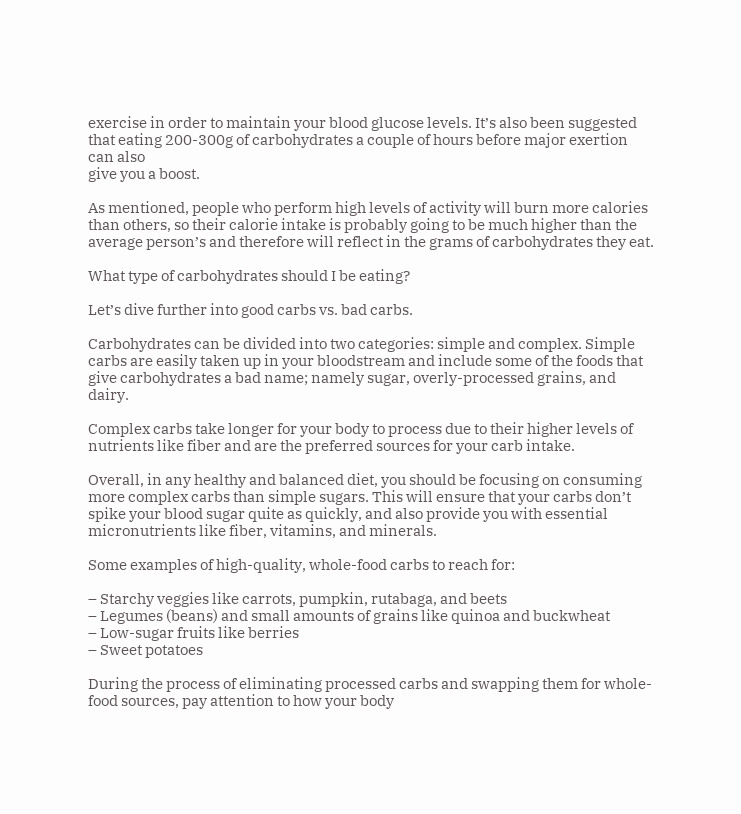exercise in order to maintain your blood glucose levels. It’s also been suggested that eating 200-300g of carbohydrates a couple of hours before major exertion can also
give you a boost.

As mentioned, people who perform high levels of activity will burn more calories than others, so their calorie intake is probably going to be much higher than the average person’s and therefore will reflect in the grams of carbohydrates they eat.

What type of carbohydrates should I be eating?

Let’s dive further into good carbs vs. bad carbs.

Carbohydrates can be divided into two categories: simple and complex. Simple carbs are easily taken up in your bloodstream and include some of the foods that give carbohydrates a bad name; namely sugar, overly-processed grains, and dairy.

Complex carbs take longer for your body to process due to their higher levels of
nutrients like fiber and are the preferred sources for your carb intake.

Overall, in any healthy and balanced diet, you should be focusing on consuming more complex carbs than simple sugars. This will ensure that your carbs don’t spike your blood sugar quite as quickly, and also provide you with essential micronutrients like fiber, vitamins, and minerals.

Some examples of high-quality, whole-food carbs to reach for:

– Starchy veggies like carrots, pumpkin, rutabaga, and beets
– Legumes (beans) and small amounts of grains like quinoa and buckwheat
– Low-sugar fruits like berries
– Sweet potatoes

During the process of eliminating processed carbs and swapping them for whole-food sources, pay attention to how your body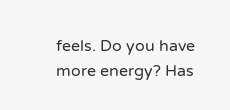feels. Do you have more energy? Has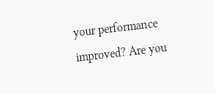your performance improved? Are you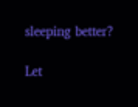sleeping better?

Let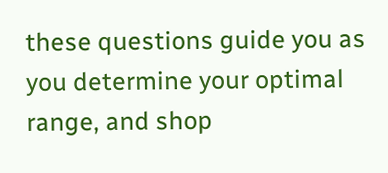these questions guide you as you determine your optimal range, and shop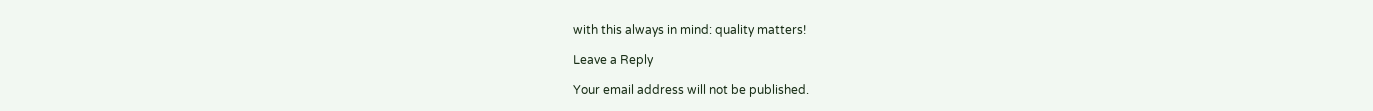with this always in mind: quality matters!

Leave a Reply

Your email address will not be published.